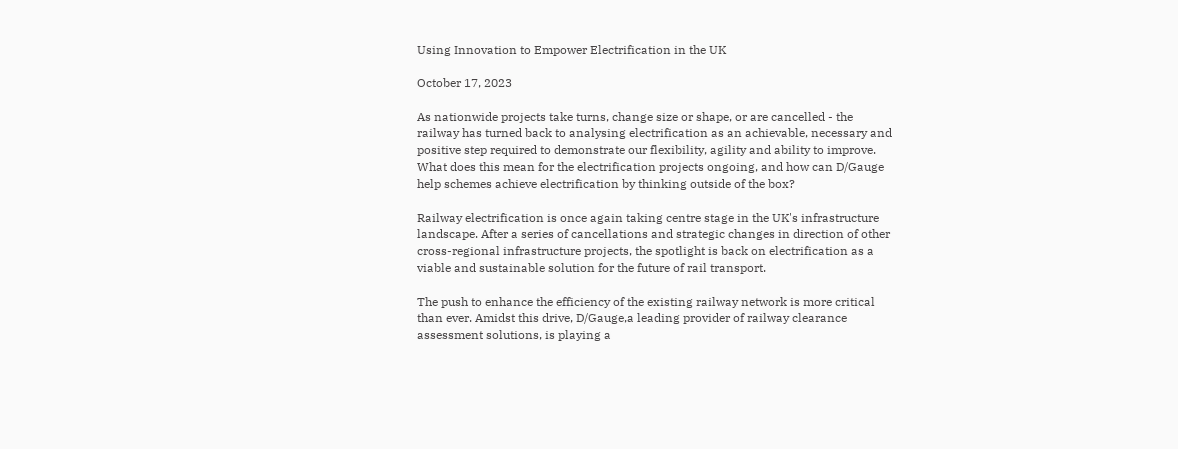Using Innovation to Empower Electrification in the UK

October 17, 2023

As nationwide projects take turns, change size or shape, or are cancelled - the railway has turned back to analysing electrification as an achievable, necessary and positive step required to demonstrate our flexibility, agility and ability to improve. What does this mean for the electrification projects ongoing, and how can D/Gauge help schemes achieve electrification by thinking outside of the box?

Railway electrification is once again taking centre stage in the UK's infrastructure landscape. After a series of cancellations and strategic changes in direction of other cross-regional infrastructure projects, the spotlight is back on electrification as a viable and sustainable solution for the future of rail transport.

The push to enhance the efficiency of the existing railway network is more critical than ever. Amidst this drive, D/Gauge,a leading provider of railway clearance assessment solutions, is playing a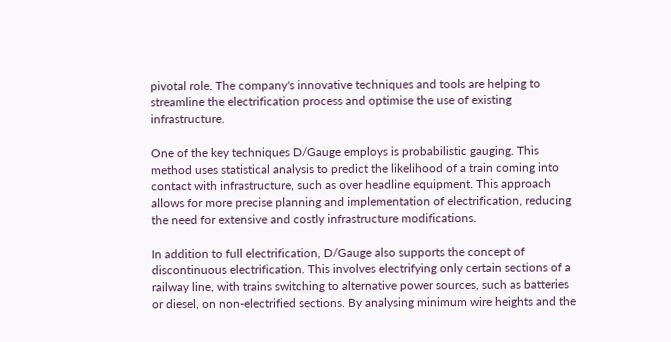pivotal role. The company's innovative techniques and tools are helping to streamline the electrification process and optimise the use of existing infrastructure.

One of the key techniques D/Gauge employs is probabilistic gauging. This method uses statistical analysis to predict the likelihood of a train coming into contact with infrastructure, such as over headline equipment. This approach allows for more precise planning and implementation of electrification, reducing the need for extensive and costly infrastructure modifications.

In addition to full electrification, D/Gauge also supports the concept of discontinuous electrification. This involves electrifying only certain sections of a railway line, with trains switching to alternative power sources, such as batteries or diesel, on non-electrified sections. By analysing minimum wire heights and the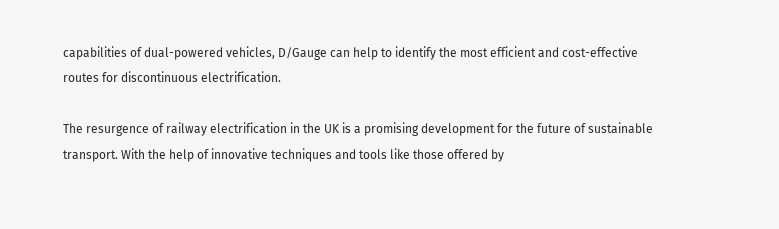capabilities of dual-powered vehicles, D/Gauge can help to identify the most efficient and cost-effective routes for discontinuous electrification.

The resurgence of railway electrification in the UK is a promising development for the future of sustainable transport. With the help of innovative techniques and tools like those offered by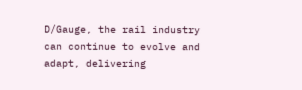D/Gauge, the rail industry can continue to evolve and adapt, delivering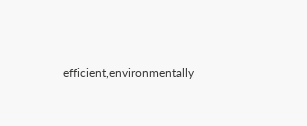efficient,environmentally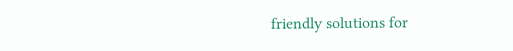friendly solutions for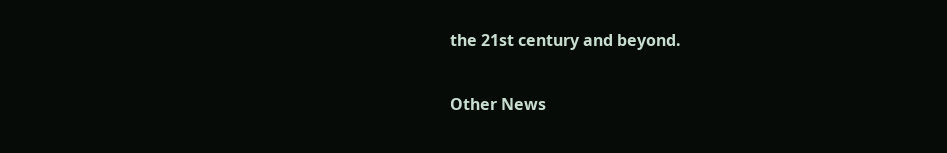the 21st century and beyond.

Other News